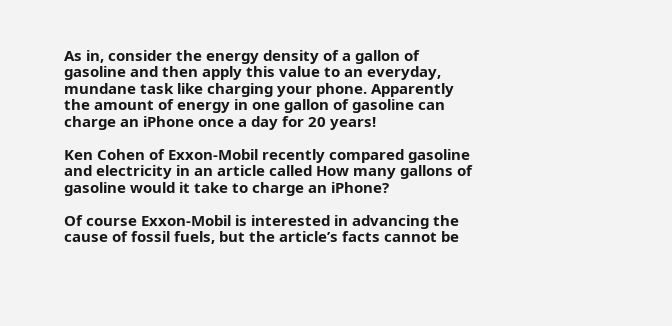As in, consider the energy density of a gallon of gasoline and then apply this value to an everyday, mundane task like charging your phone. Apparently the amount of energy in one gallon of gasoline can charge an iPhone once a day for 20 years!

Ken Cohen of Exxon-Mobil recently compared gasoline and electricity in an article called How many gallons of gasoline would it take to charge an iPhone?

Of course Exxon-Mobil is interested in advancing the cause of fossil fuels, but the article’s facts cannot be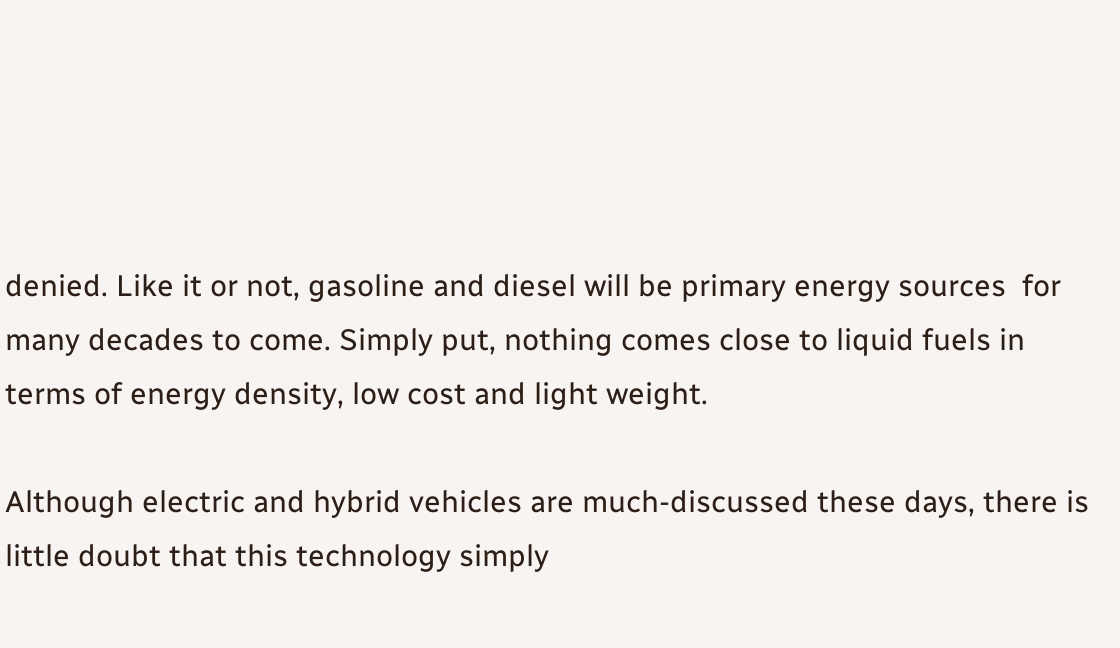denied. Like it or not, gasoline and diesel will be primary energy sources  for many decades to come. Simply put, nothing comes close to liquid fuels in terms of energy density, low cost and light weight.

Although electric and hybrid vehicles are much-discussed these days, there is little doubt that this technology simply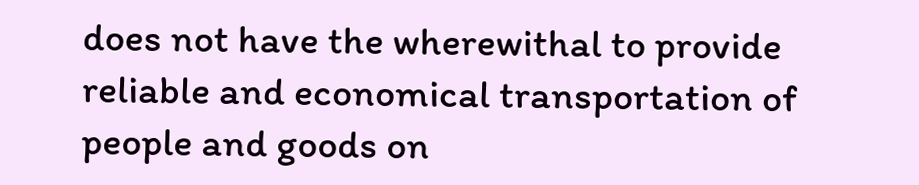does not have the wherewithal to provide reliable and economical transportation of people and goods on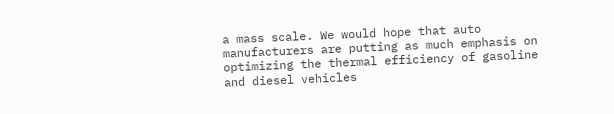a mass scale. We would hope that auto manufacturers are putting as much emphasis on optimizing the thermal efficiency of gasoline and diesel vehicles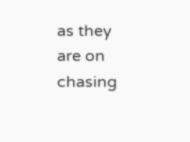as they are on chasing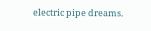electric pipe dreams.